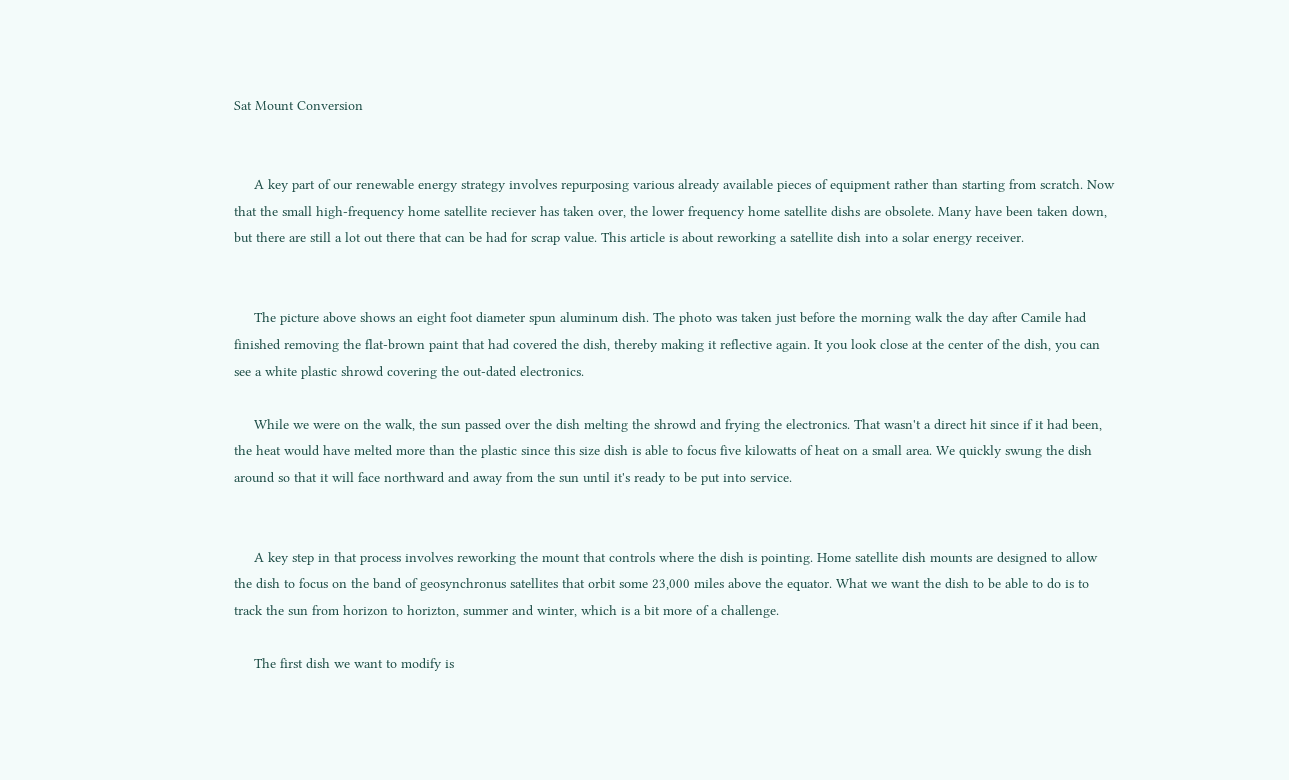Sat Mount Conversion


     A key part of our renewable energy strategy involves repurposing various already available pieces of equipment rather than starting from scratch. Now that the small high-frequency home satellite reciever has taken over, the lower frequency home satellite dishs are obsolete. Many have been taken down, but there are still a lot out there that can be had for scrap value. This article is about reworking a satellite dish into a solar energy receiver.


     The picture above shows an eight foot diameter spun aluminum dish. The photo was taken just before the morning walk the day after Camile had finished removing the flat-brown paint that had covered the dish, thereby making it reflective again. It you look close at the center of the dish, you can see a white plastic shrowd covering the out-dated electronics.

     While we were on the walk, the sun passed over the dish melting the shrowd and frying the electronics. That wasn't a direct hit since if it had been, the heat would have melted more than the plastic since this size dish is able to focus five kilowatts of heat on a small area. We quickly swung the dish around so that it will face northward and away from the sun until it's ready to be put into service.


     A key step in that process involves reworking the mount that controls where the dish is pointing. Home satellite dish mounts are designed to allow the dish to focus on the band of geosynchronus satellites that orbit some 23,000 miles above the equator. What we want the dish to be able to do is to track the sun from horizon to horizton, summer and winter, which is a bit more of a challenge.

     The first dish we want to modify is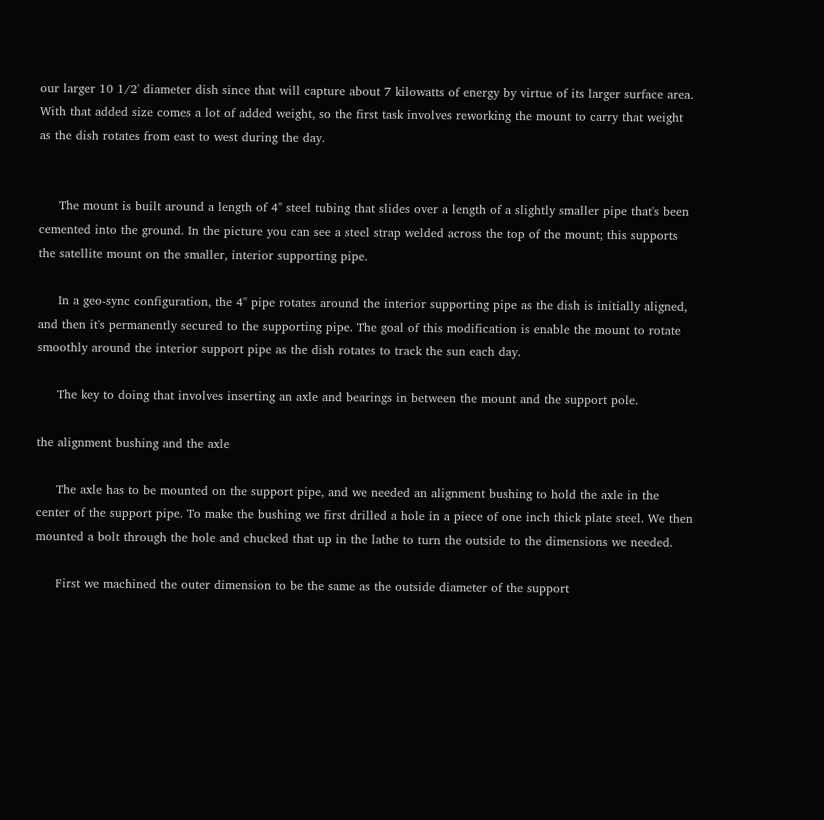our larger 10 1/2' diameter dish since that will capture about 7 kilowatts of energy by virtue of its larger surface area. With that added size comes a lot of added weight, so the first task involves reworking the mount to carry that weight as the dish rotates from east to west during the day.


     The mount is built around a length of 4" steel tubing that slides over a length of a slightly smaller pipe that's been cemented into the ground. In the picture you can see a steel strap welded across the top of the mount; this supports the satellite mount on the smaller, interior supporting pipe.

     In a geo-sync configuration, the 4" pipe rotates around the interior supporting pipe as the dish is initially aligned, and then it's permanently secured to the supporting pipe. The goal of this modification is enable the mount to rotate smoothly around the interior support pipe as the dish rotates to track the sun each day.

     The key to doing that involves inserting an axle and bearings in between the mount and the support pole.

the alignment bushing and the axle

     The axle has to be mounted on the support pipe, and we needed an alignment bushing to hold the axle in the center of the support pipe. To make the bushing we first drilled a hole in a piece of one inch thick plate steel. We then mounted a bolt through the hole and chucked that up in the lathe to turn the outside to the dimensions we needed.

     First we machined the outer dimension to be the same as the outside diameter of the support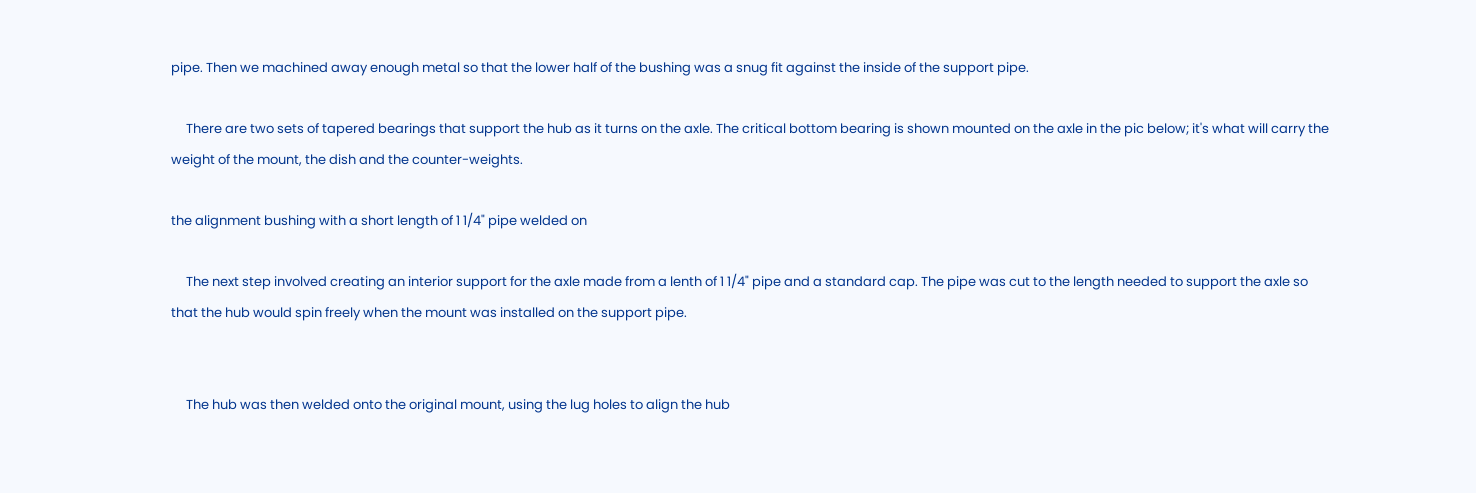pipe. Then we machined away enough metal so that the lower half of the bushing was a snug fit against the inside of the support pipe.

     There are two sets of tapered bearings that support the hub as it turns on the axle. The critical bottom bearing is shown mounted on the axle in the pic below; it's what will carry the weight of the mount, the dish and the counter-weights.

the alignment bushing with a short length of 1 1/4" pipe welded on

     The next step involved creating an interior support for the axle made from a lenth of 1 1/4" pipe and a standard cap. The pipe was cut to the length needed to support the axle so that the hub would spin freely when the mount was installed on the support pipe.


     The hub was then welded onto the original mount, using the lug holes to align the hub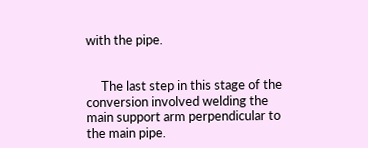with the pipe.


     The last step in this stage of the conversion involved welding the main support arm perpendicular to the main pipe.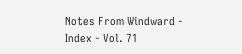Notes From Windward - Index - Vol. 71